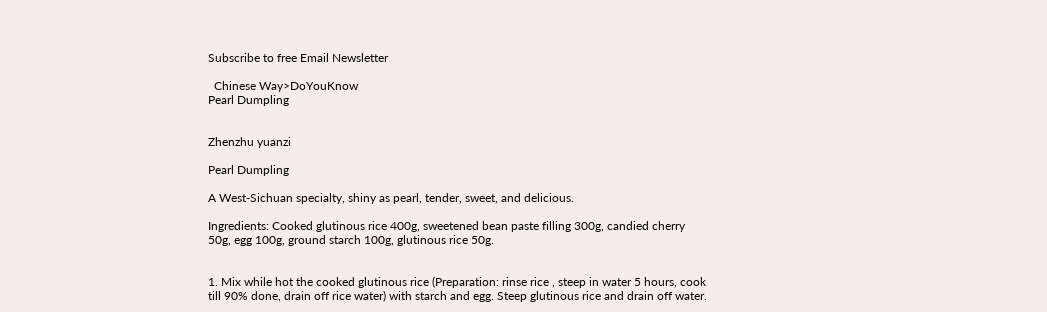Subscribe to free Email Newsletter

  Chinese Way>DoYouKnow
Pearl Dumpling


Zhenzhu yuanzi

Pearl Dumpling

A West-Sichuan specialty, shiny as pearl, tender, sweet, and delicious.

Ingredients: Cooked glutinous rice 400g, sweetened bean paste filling 300g, candied cherry 50g, egg 100g, ground starch 100g, glutinous rice 50g.


1. Mix while hot the cooked glutinous rice (Preparation: rinse rice , steep in water 5 hours, cook till 90% done, drain off rice water) with starch and egg. Steep glutinous rice and drain off water.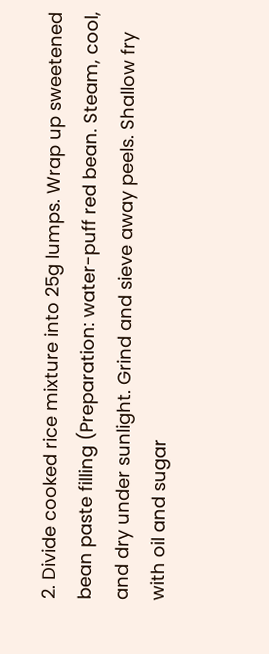2. Divide cooked rice mixture into 25g lumps. Wrap up sweetened bean paste filling (Preparation: water-puff red bean. Steam, cool, and dry under sunlight. Grind and sieve away peels. Shallow fry with oil and sugar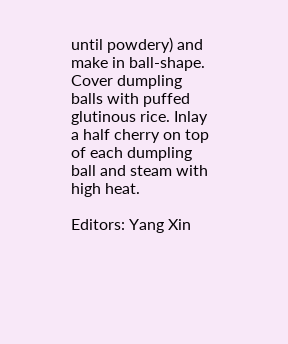until powdery) and make in ball-shape. Cover dumpling balls with puffed glutinous rice. Inlay a half cherry on top of each dumpling ball and steam with high heat.

Editors: Yang Xin